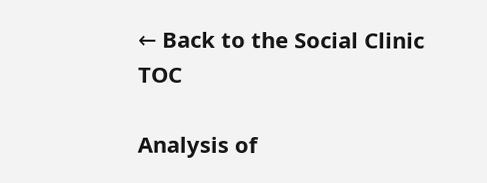← Back to the Social Clinic TOC

Analysis of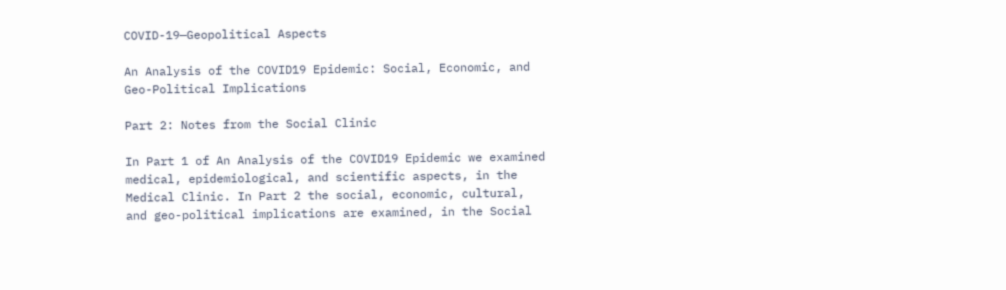COVID-19—Geopolitical Aspects

An Analysis of the COVID19 Epidemic: Social, Economic, and Geo-Political Implications

Part 2: Notes from the Social Clinic

In Part 1 of An Analysis of the COVID19 Epidemic we examined medical, epidemiological, and scientific aspects, in the Medical Clinic. In Part 2 the social, economic, cultural, and geo-political implications are examined, in the Social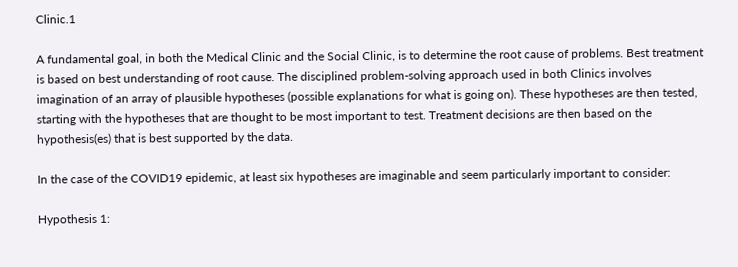Clinic.1

A fundamental goal, in both the Medical Clinic and the Social Clinic, is to determine the root cause of problems. Best treatment is based on best understanding of root cause. The disciplined problem-solving approach used in both Clinics involves imagination of an array of plausible hypotheses (possible explanations for what is going on). These hypotheses are then tested, starting with the hypotheses that are thought to be most important to test. Treatment decisions are then based on the hypothesis(es) that is best supported by the data.

In the case of the COVID19 epidemic, at least six hypotheses are imaginable and seem particularly important to consider:

Hypothesis 1: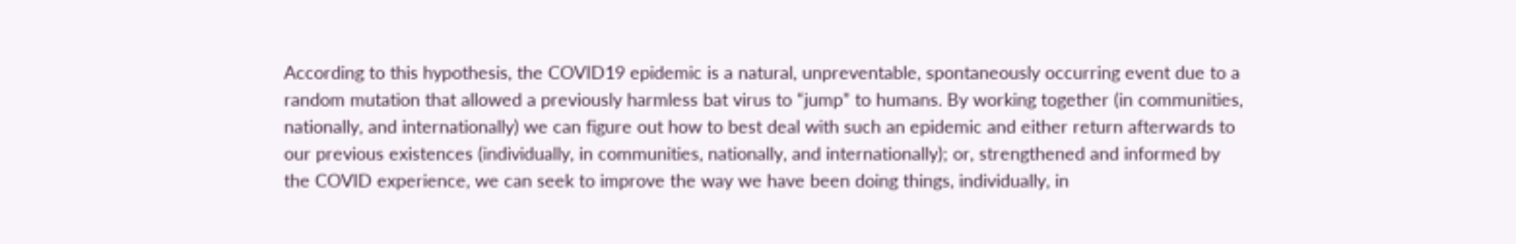According to this hypothesis, the COVID19 epidemic is a natural, unpreventable, spontaneously occurring event due to a random mutation that allowed a previously harmless bat virus to “jump” to humans. By working together (in communities, nationally, and internationally) we can figure out how to best deal with such an epidemic and either return afterwards to our previous existences (individually, in communities, nationally, and internationally); or, strengthened and informed by the COVID experience, we can seek to improve the way we have been doing things, individually, in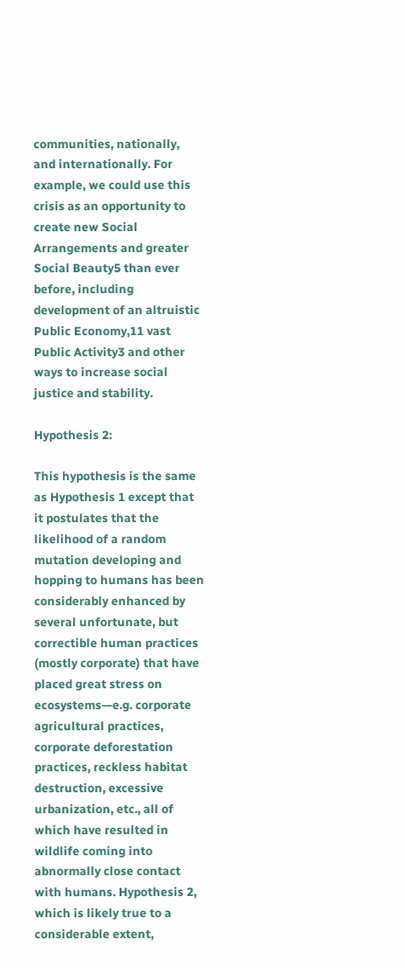communities, nationally, and internationally. For example, we could use this crisis as an opportunity to create new Social Arrangements and greater Social Beauty5 than ever before, including development of an altruistic Public Economy,11 vast Public Activity3 and other ways to increase social justice and stability.

Hypothesis 2:

This hypothesis is the same as Hypothesis 1 except that it postulates that the likelihood of a random mutation developing and hopping to humans has been considerably enhanced by several unfortunate, but correctible human practices (mostly corporate) that have placed great stress on ecosystems—e.g. corporate agricultural practices, corporate deforestation practices, reckless habitat destruction, excessive urbanization, etc., all of which have resulted in wildlife coming into abnormally close contact with humans. Hypothesis 2, which is likely true to a considerable extent,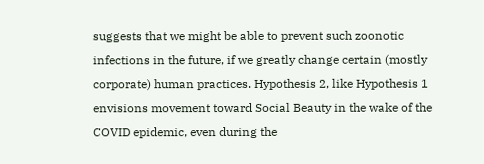suggests that we might be able to prevent such zoonotic infections in the future, if we greatly change certain (mostly corporate) human practices. Hypothesis 2, like Hypothesis 1 envisions movement toward Social Beauty in the wake of the COVID epidemic, even during the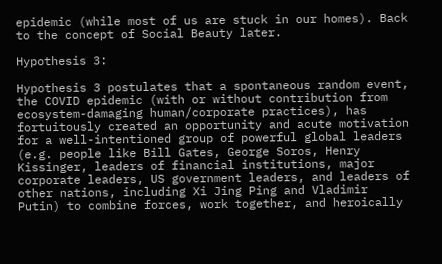epidemic (while most of us are stuck in our homes). Back to the concept of Social Beauty later.

Hypothesis 3:

Hypothesis 3 postulates that a spontaneous random event, the COVID epidemic (with or without contribution from ecosystem-damaging human/corporate practices), has fortuitously created an opportunity and acute motivation for a well-intentioned group of powerful global leaders (e.g. people like Bill Gates, George Soros, Henry Kissinger, leaders of financial institutions, major corporate leaders, US government leaders, and leaders of other nations, including Xi Jing Ping and Vladimir Putin) to combine forces, work together, and heroically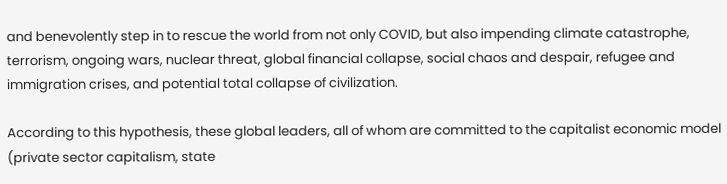and benevolently step in to rescue the world from not only COVID, but also impending climate catastrophe, terrorism, ongoing wars, nuclear threat, global financial collapse, social chaos and despair, refugee and immigration crises, and potential total collapse of civilization.

According to this hypothesis, these global leaders, all of whom are committed to the capitalist economic model (private sector capitalism, state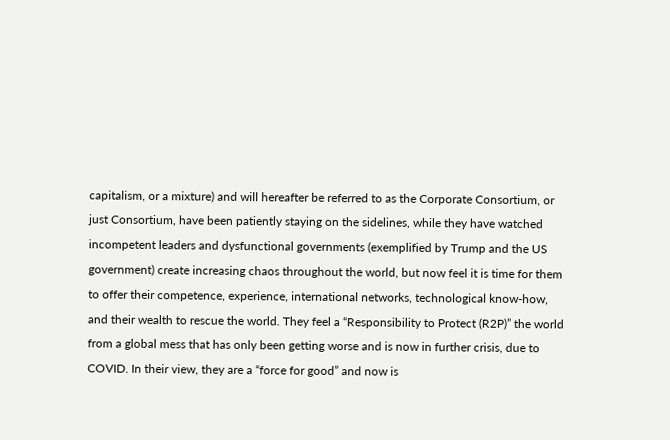capitalism, or a mixture) and will hereafter be referred to as the Corporate Consortium, or just Consortium, have been patiently staying on the sidelines, while they have watched incompetent leaders and dysfunctional governments (exemplified by Trump and the US government) create increasing chaos throughout the world, but now feel it is time for them to offer their competence, experience, international networks, technological know-how, and their wealth to rescue the world. They feel a “Responsibility to Protect (R2P)” the world from a global mess that has only been getting worse and is now in further crisis, due to COVID. In their view, they are a “force for good” and now is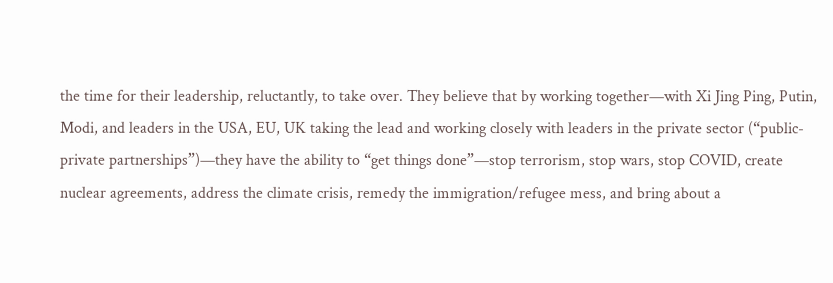the time for their leadership, reluctantly, to take over. They believe that by working together—with Xi Jing Ping, Putin, Modi, and leaders in the USA, EU, UK taking the lead and working closely with leaders in the private sector (“public-private partnerships”)—they have the ability to “get things done”—stop terrorism, stop wars, stop COVID, create nuclear agreements, address the climate crisis, remedy the immigration/refugee mess, and bring about a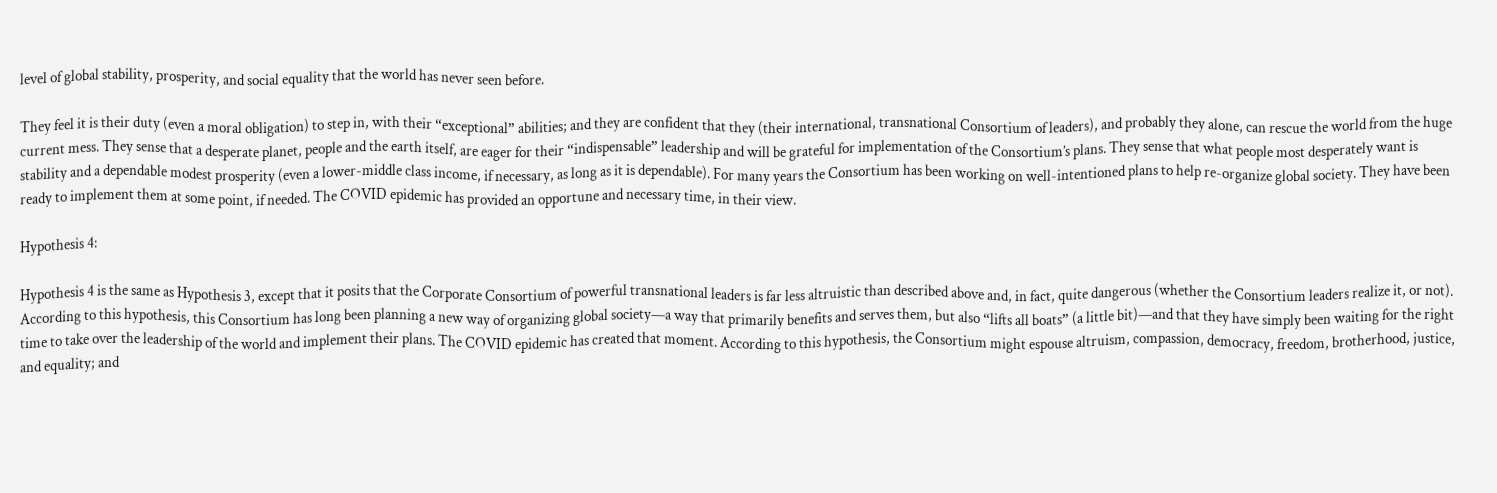level of global stability, prosperity, and social equality that the world has never seen before.

They feel it is their duty (even a moral obligation) to step in, with their “exceptional” abilities; and they are confident that they (their international, transnational Consortium of leaders), and probably they alone, can rescue the world from the huge current mess. They sense that a desperate planet, people and the earth itself, are eager for their “indispensable” leadership and will be grateful for implementation of the Consortium’s plans. They sense that what people most desperately want is stability and a dependable modest prosperity (even a lower-middle class income, if necessary, as long as it is dependable). For many years the Consortium has been working on well-intentioned plans to help re-organize global society. They have been ready to implement them at some point, if needed. The COVID epidemic has provided an opportune and necessary time, in their view.

Hypothesis 4:

Hypothesis 4 is the same as Hypothesis 3, except that it posits that the Corporate Consortium of powerful transnational leaders is far less altruistic than described above and, in fact, quite dangerous (whether the Consortium leaders realize it, or not). According to this hypothesis, this Consortium has long been planning a new way of organizing global society—a way that primarily benefits and serves them, but also “lifts all boats” (a little bit)—and that they have simply been waiting for the right time to take over the leadership of the world and implement their plans. The COVID epidemic has created that moment. According to this hypothesis, the Consortium might espouse altruism, compassion, democracy, freedom, brotherhood, justice, and equality; and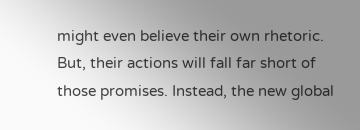might even believe their own rhetoric. But, their actions will fall far short of those promises. Instead, the new global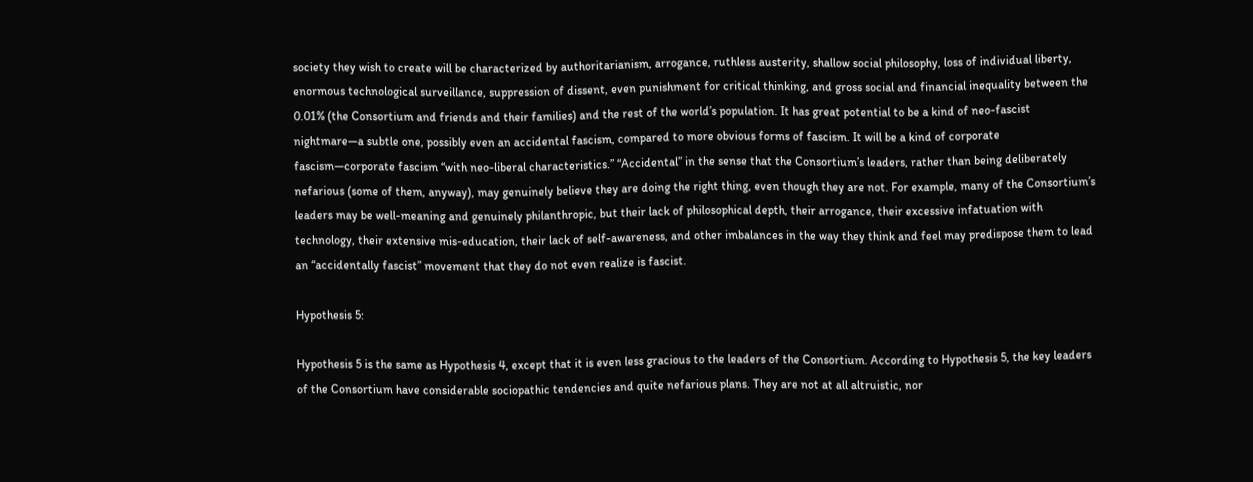society they wish to create will be characterized by authoritarianism, arrogance, ruthless austerity, shallow social philosophy, loss of individual liberty, enormous technological surveillance, suppression of dissent, even punishment for critical thinking, and gross social and financial inequality between the 0.01% (the Consortium and friends and their families) and the rest of the world’s population. It has great potential to be a kind of neo-fascist nightmare—a subtle one, possibly even an accidental fascism, compared to more obvious forms of fascism. It will be a kind of corporate fascism—corporate fascism “with neo-liberal characteristics.” “Accidental” in the sense that the Consortium’s leaders, rather than being deliberately nefarious (some of them, anyway), may genuinely believe they are doing the right thing, even though they are not. For example, many of the Consortium’s leaders may be well-meaning and genuinely philanthropic, but their lack of philosophical depth, their arrogance, their excessive infatuation with technology, their extensive mis-education, their lack of self-awareness, and other imbalances in the way they think and feel may predispose them to lead an “accidentally fascist” movement that they do not even realize is fascist.

Hypothesis 5:

Hypothesis 5 is the same as Hypothesis 4, except that it is even less gracious to the leaders of the Consortium. According to Hypothesis 5, the key leaders of the Consortium have considerable sociopathic tendencies and quite nefarious plans. They are not at all altruistic, nor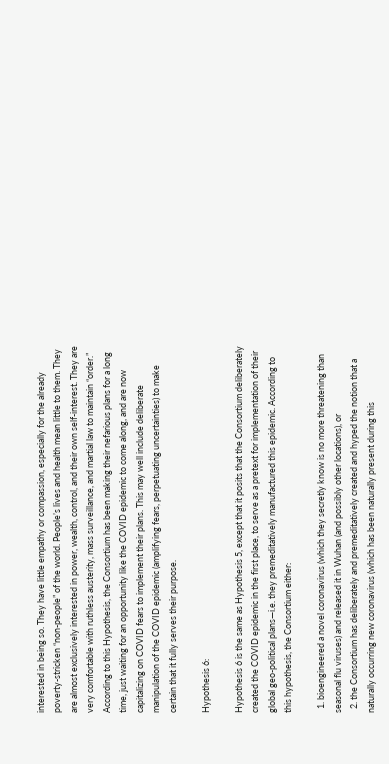interested in being so. They have little empathy or compassion, especially for the already poverty-stricken “non-people” of the world. People’s lives and health mean little to them. They are almost exclusively interested in power, wealth, control, and their own self-interest. They are very comfortable with ruthless austerity, mass surveillance, and martial law to maintain “order.” According to this Hypothesis, the Consortium has been making their nefarious plans for a long time, just waiting for an opportunity like the COVID epidemic to come along, and are now capitalizing on COVID fears to implement their plans. This may well include deliberate manipulation of the COVID epidemic (amplifying fears, perpetuating uncertainties) to make certain that it fully serves their purpose.

Hypothesis 6:

Hypothesis 6 is the same as Hypothesis 5, except that it posits that the Consortium deliberately created the COVID epidemic in the first place, to serve as a pretext for implementation of their global geo-political plans—i.e. they premeditatively manufactured this epidemic. According to this hypothesis, the Consortium either:

  1. bioengineered a novel coronavirus (which they secretly know is no more threatening than seasonal flu viruses) and released it in Wuhan (and possibly other locations), or
  2. the Consortium has deliberately and premeditatively created and hyped the notion that a naturally occurring new coronavirus (which has been naturally present during this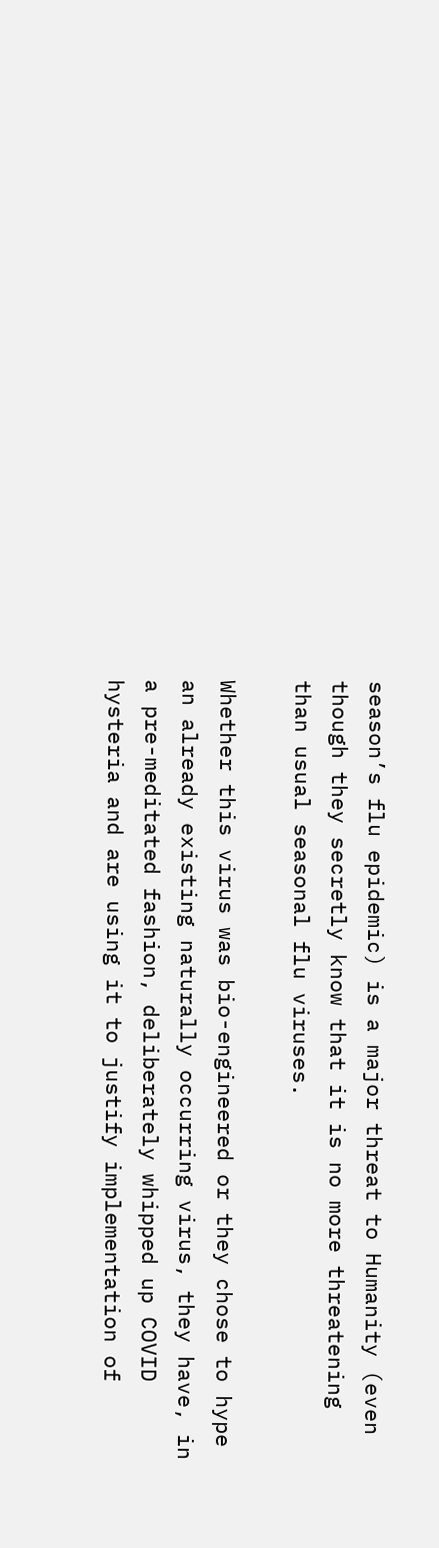season’s flu epidemic) is a major threat to Humanity (even though they secretly know that it is no more threatening than usual seasonal flu viruses.

Whether this virus was bio-engineered or they chose to hype an already existing naturally occurring virus, they have, in a pre-meditated fashion, deliberately whipped up COVID hysteria and are using it to justify implementation of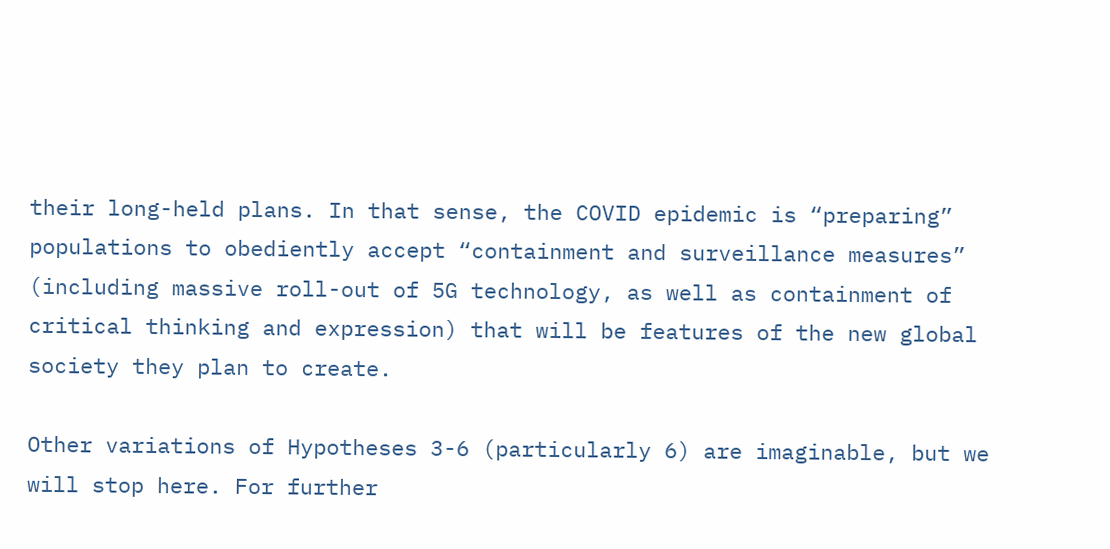their long-held plans. In that sense, the COVID epidemic is “preparing” populations to obediently accept “containment and surveillance measures” (including massive roll-out of 5G technology, as well as containment of critical thinking and expression) that will be features of the new global society they plan to create.

Other variations of Hypotheses 3-6 (particularly 6) are imaginable, but we will stop here. For further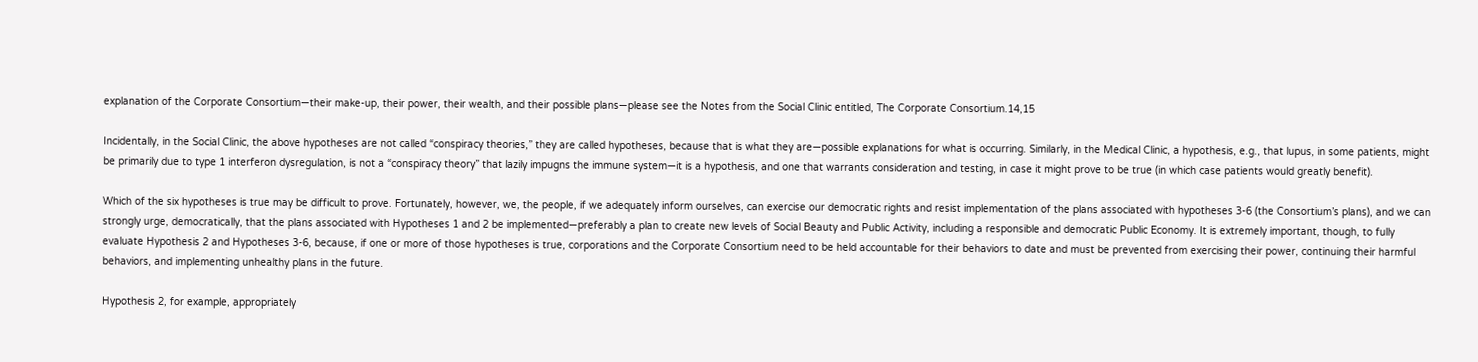explanation of the Corporate Consortium—their make-up, their power, their wealth, and their possible plans—please see the Notes from the Social Clinic entitled, The Corporate Consortium.14,15

Incidentally, in the Social Clinic, the above hypotheses are not called “conspiracy theories,” they are called hypotheses, because that is what they are—possible explanations for what is occurring. Similarly, in the Medical Clinic, a hypothesis, e.g., that lupus, in some patients, might be primarily due to type 1 interferon dysregulation, is not a “conspiracy theory” that lazily impugns the immune system—it is a hypothesis, and one that warrants consideration and testing, in case it might prove to be true (in which case patients would greatly benefit).

Which of the six hypotheses is true may be difficult to prove. Fortunately, however, we, the people, if we adequately inform ourselves, can exercise our democratic rights and resist implementation of the plans associated with hypotheses 3-6 (the Consortium’s plans), and we can strongly urge, democratically, that the plans associated with Hypotheses 1 and 2 be implemented—preferably a plan to create new levels of Social Beauty and Public Activity, including a responsible and democratic Public Economy. It is extremely important, though, to fully evaluate Hypothesis 2 and Hypotheses 3-6, because, if one or more of those hypotheses is true, corporations and the Corporate Consortium need to be held accountable for their behaviors to date and must be prevented from exercising their power, continuing their harmful behaviors, and implementing unhealthy plans in the future.

Hypothesis 2, for example, appropriately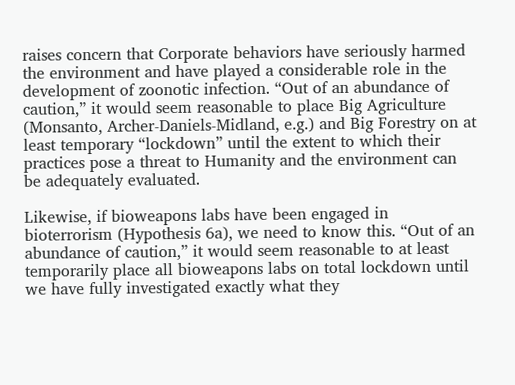raises concern that Corporate behaviors have seriously harmed the environment and have played a considerable role in the development of zoonotic infection. “Out of an abundance of caution,” it would seem reasonable to place Big Agriculture (Monsanto, Archer-Daniels-Midland, e.g.) and Big Forestry on at least temporary “lockdown” until the extent to which their practices pose a threat to Humanity and the environment can be adequately evaluated.

Likewise, if bioweapons labs have been engaged in bioterrorism (Hypothesis 6a), we need to know this. “Out of an abundance of caution,” it would seem reasonable to at least temporarily place all bioweapons labs on total lockdown until we have fully investigated exactly what they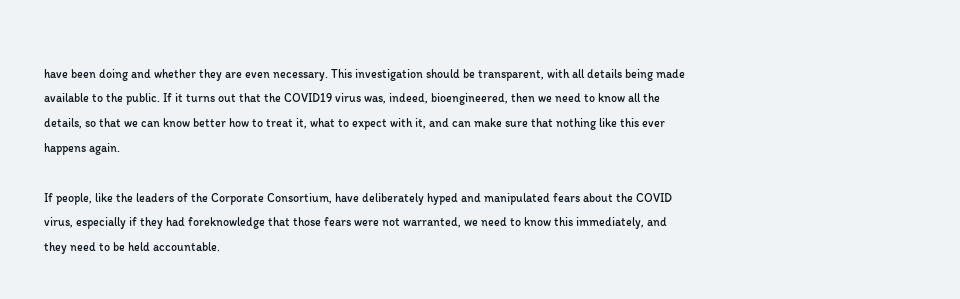have been doing and whether they are even necessary. This investigation should be transparent, with all details being made available to the public. If it turns out that the COVID19 virus was, indeed, bioengineered, then we need to know all the details, so that we can know better how to treat it, what to expect with it, and can make sure that nothing like this ever happens again.

If people, like the leaders of the Corporate Consortium, have deliberately hyped and manipulated fears about the COVID virus, especially if they had foreknowledge that those fears were not warranted, we need to know this immediately, and they need to be held accountable.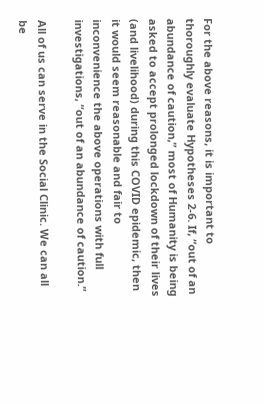For the above reasons, it is important to thoroughly evaluate Hypotheses 2-6. If, “out of an abundance of caution,” most of Humanity is being asked to accept prolonged lockdown of their lives (and livelihood) during this COVID epidemic, then it would seem reasonable and fair to inconvenience the above operations with full investigations, “out of an abundance of caution.”

All of us can serve in the Social Clinic. We can all be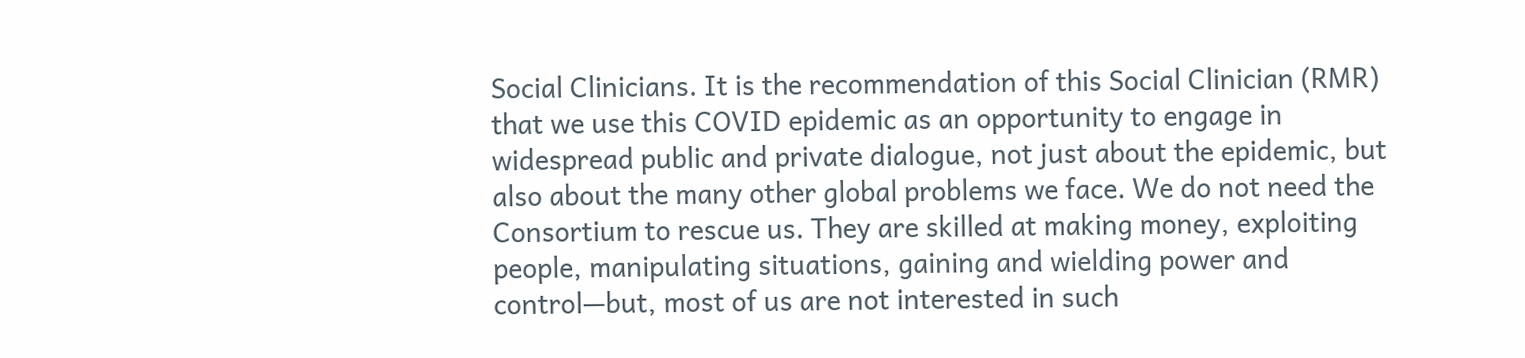Social Clinicians. It is the recommendation of this Social Clinician (RMR) that we use this COVID epidemic as an opportunity to engage in widespread public and private dialogue, not just about the epidemic, but also about the many other global problems we face. We do not need the Consortium to rescue us. They are skilled at making money, exploiting people, manipulating situations, gaining and wielding power and control—but, most of us are not interested in such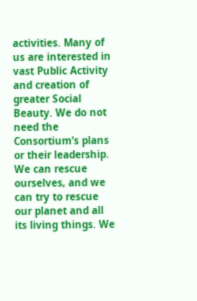activities. Many of us are interested in vast Public Activity and creation of greater Social Beauty. We do not need the Consortium’s plans or their leadership. We can rescue ourselves, and we can try to rescue our planet and all its living things. We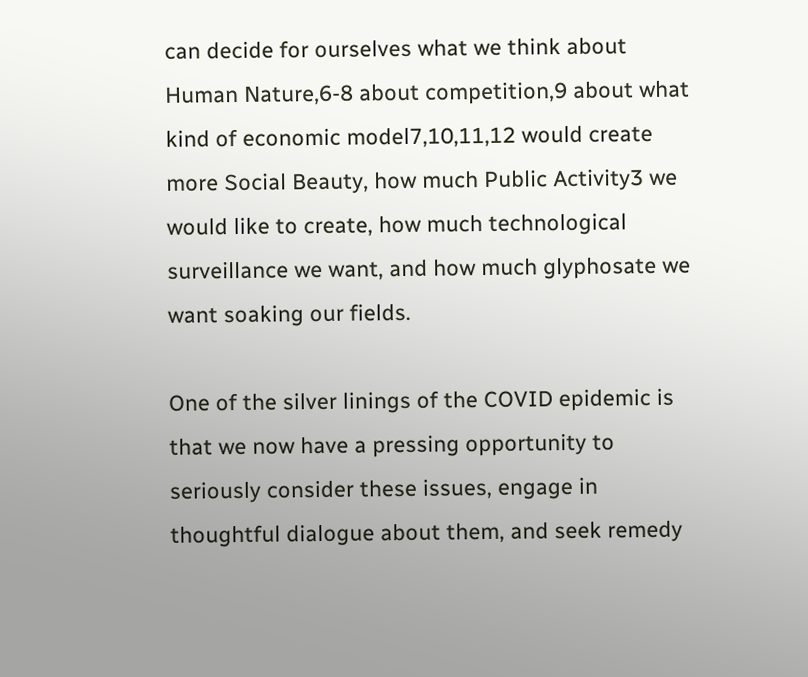can decide for ourselves what we think about Human Nature,6-8 about competition,9 about what kind of economic model7,10,11,12 would create more Social Beauty, how much Public Activity3 we would like to create, how much technological surveillance we want, and how much glyphosate we want soaking our fields.

One of the silver linings of the COVID epidemic is that we now have a pressing opportunity to seriously consider these issues, engage in thoughtful dialogue about them, and seek remedy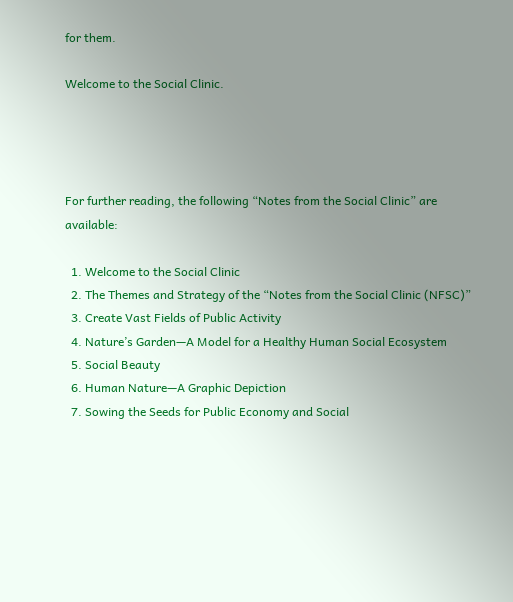for them.

Welcome to the Social Clinic.




For further reading, the following “Notes from the Social Clinic” are available:

  1. Welcome to the Social Clinic
  2. The Themes and Strategy of the “Notes from the Social Clinic (NFSC)”
  3. Create Vast Fields of Public Activity
  4. Nature’s Garden—A Model for a Healthy Human Social Ecosystem
  5. Social Beauty
  6. Human Nature—A Graphic Depiction
  7. Sowing the Seeds for Public Economy and Social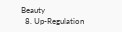Beauty
  8. Up-Regulation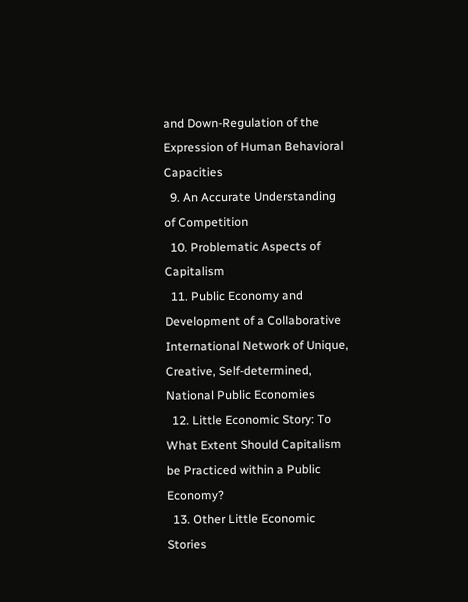and Down-Regulation of the Expression of Human Behavioral Capacities
  9. An Accurate Understanding of Competition
  10. Problematic Aspects of Capitalism
  11. Public Economy and Development of a Collaborative International Network of Unique, Creative, Self-determined, National Public Economies
  12. Little Economic Story: To What Extent Should Capitalism be Practiced within a Public Economy?
  13. Other Little Economic Stories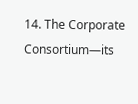14. The Corporate Consortium—its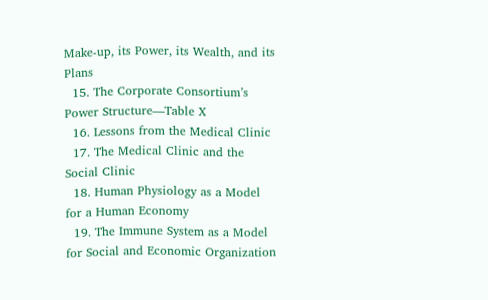Make-up, its Power, its Wealth, and its Plans
  15. The Corporate Consortium’s Power Structure—Table X
  16. Lessons from the Medical Clinic
  17. The Medical Clinic and the Social Clinic
  18. Human Physiology as a Model for a Human Economy
  19. The Immune System as a Model for Social and Economic Organization